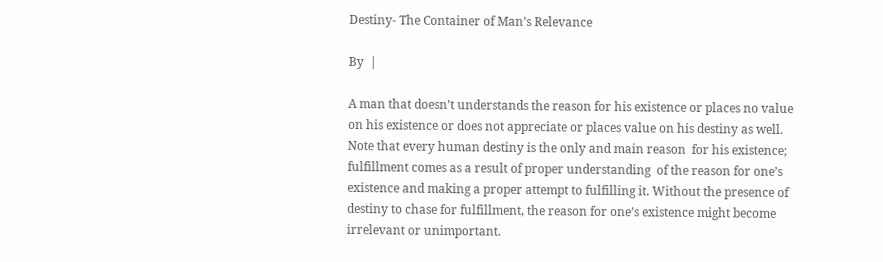Destiny- The Container of Man’s Relevance

By  |

A man that doesn’t understands the reason for his existence or places no value on his existence or does not appreciate or places value on his destiny as well. Note that every human destiny is the only and main reason  for his existence;  fulfillment comes as a result of proper understanding  of the reason for one’s existence and making a proper attempt to fulfilling it. Without the presence of destiny to chase for fulfillment, the reason for one’s existence might become irrelevant or unimportant.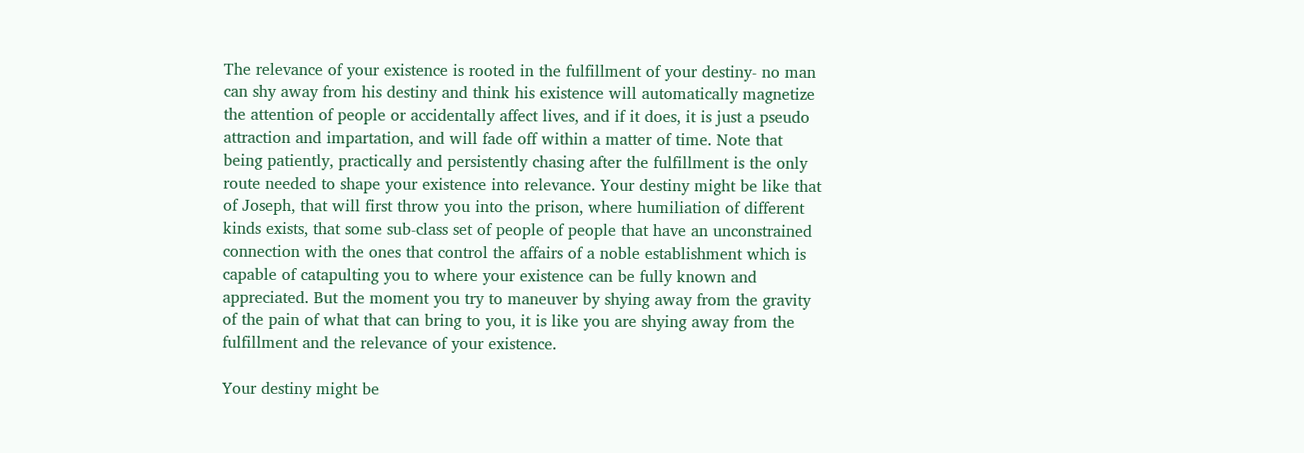The relevance of your existence is rooted in the fulfillment of your destiny- no man can shy away from his destiny and think his existence will automatically magnetize the attention of people or accidentally affect lives, and if it does, it is just a pseudo attraction and impartation, and will fade off within a matter of time. Note that being patiently, practically and persistently chasing after the fulfillment is the only route needed to shape your existence into relevance. Your destiny might be like that of Joseph, that will first throw you into the prison, where humiliation of different kinds exists, that some sub-class set of people of people that have an unconstrained connection with the ones that control the affairs of a noble establishment which is capable of catapulting you to where your existence can be fully known and appreciated. But the moment you try to maneuver by shying away from the gravity of the pain of what that can bring to you, it is like you are shying away from the fulfillment and the relevance of your existence.

Your destiny might be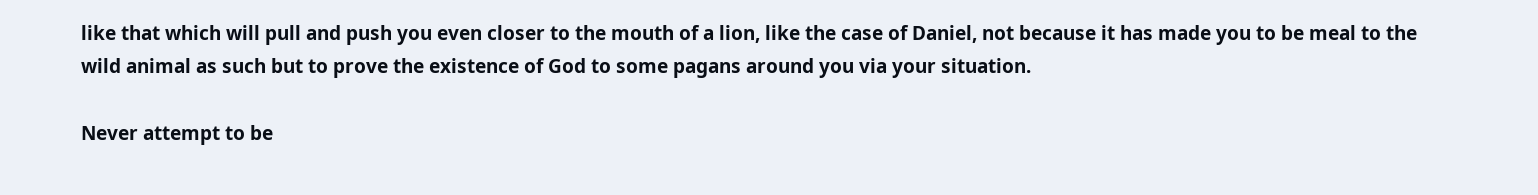like that which will pull and push you even closer to the mouth of a lion, like the case of Daniel, not because it has made you to be meal to the wild animal as such but to prove the existence of God to some pagans around you via your situation.

Never attempt to be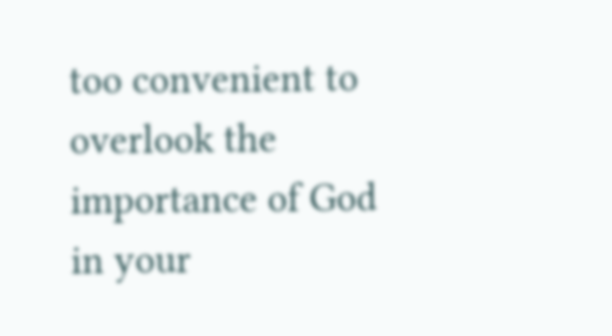too convenient to overlook the importance of God in your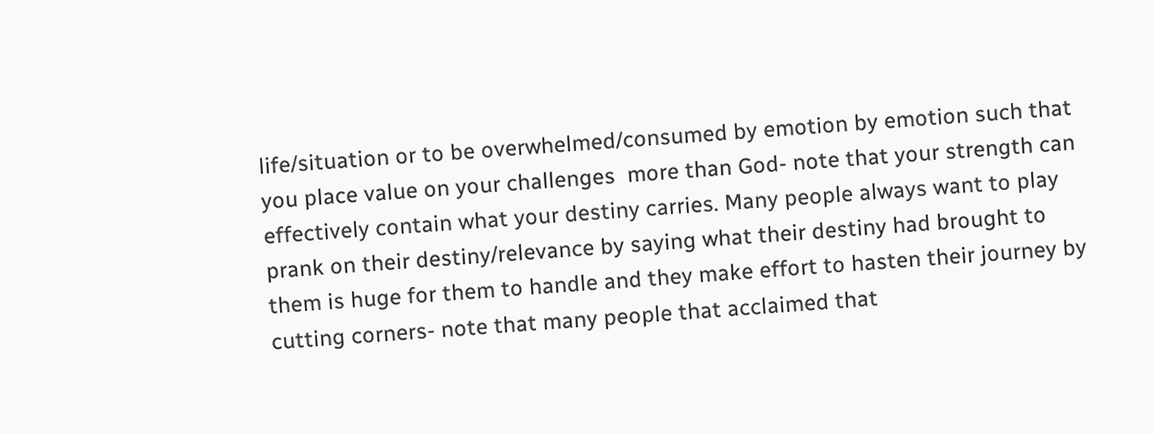life/situation or to be overwhelmed/consumed by emotion by emotion such that you place value on your challenges  more than God- note that your strength can effectively contain what your destiny carries. Many people always want to play prank on their destiny/relevance by saying what their destiny had brought to them is huge for them to handle and they make effort to hasten their journey by cutting corners- note that many people that acclaimed that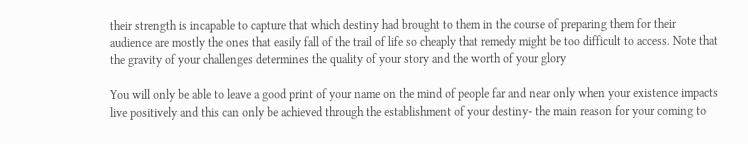their strength is incapable to capture that which destiny had brought to them in the course of preparing them for their audience are mostly the ones that easily fall of the trail of life so cheaply that remedy might be too difficult to access. Note that the gravity of your challenges determines the quality of your story and the worth of your glory

You will only be able to leave a good print of your name on the mind of people far and near only when your existence impacts live positively and this can only be achieved through the establishment of your destiny- the main reason for your coming to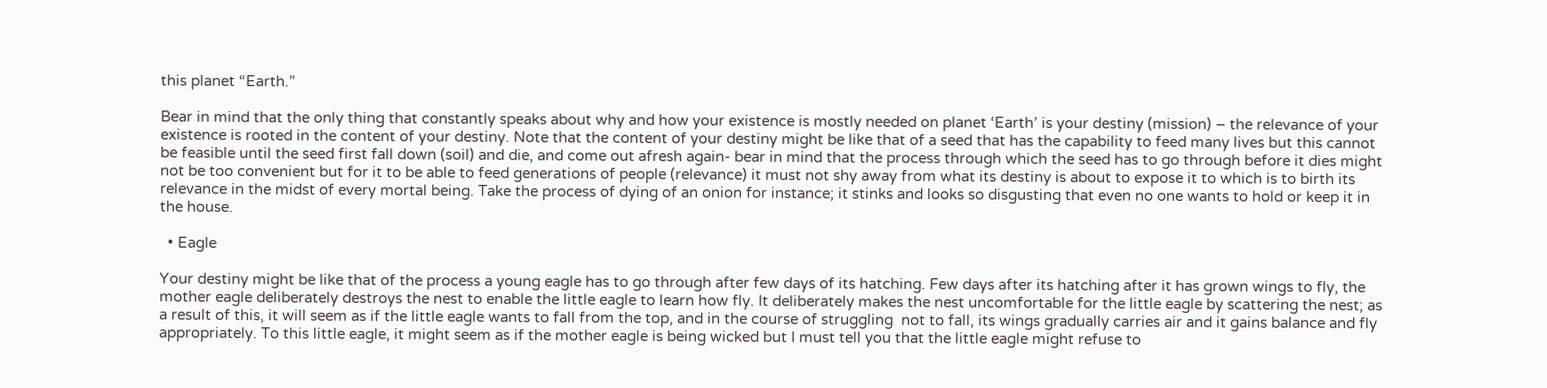this planet “Earth.”

Bear in mind that the only thing that constantly speaks about why and how your existence is mostly needed on planet ‘Earth’ is your destiny (mission) – the relevance of your existence is rooted in the content of your destiny. Note that the content of your destiny might be like that of a seed that has the capability to feed many lives but this cannot be feasible until the seed first fall down (soil) and die, and come out afresh again- bear in mind that the process through which the seed has to go through before it dies might not be too convenient but for it to be able to feed generations of people (relevance) it must not shy away from what its destiny is about to expose it to which is to birth its relevance in the midst of every mortal being. Take the process of dying of an onion for instance; it stinks and looks so disgusting that even no one wants to hold or keep it in the house.

  • Eagle

Your destiny might be like that of the process a young eagle has to go through after few days of its hatching. Few days after its hatching after it has grown wings to fly, the mother eagle deliberately destroys the nest to enable the little eagle to learn how fly. It deliberately makes the nest uncomfortable for the little eagle by scattering the nest; as a result of this, it will seem as if the little eagle wants to fall from the top, and in the course of struggling  not to fall, its wings gradually carries air and it gains balance and fly appropriately. To this little eagle, it might seem as if the mother eagle is being wicked but I must tell you that the little eagle might refuse to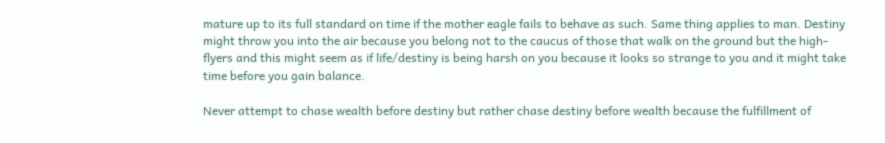mature up to its full standard on time if the mother eagle fails to behave as such. Same thing applies to man. Destiny might throw you into the air because you belong not to the caucus of those that walk on the ground but the high-flyers and this might seem as if life/destiny is being harsh on you because it looks so strange to you and it might take time before you gain balance.

Never attempt to chase wealth before destiny but rather chase destiny before wealth because the fulfillment of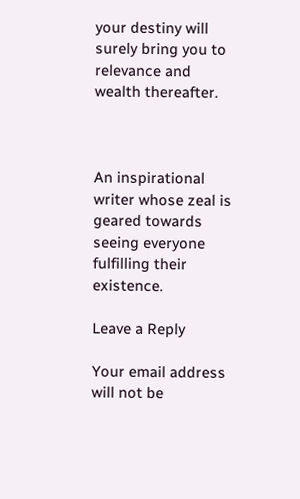your destiny will surely bring you to relevance and wealth thereafter.



An inspirational writer whose zeal is geared towards seeing everyone fulfilling their existence.

Leave a Reply

Your email address will not be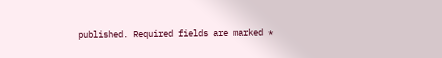published. Required fields are marked *